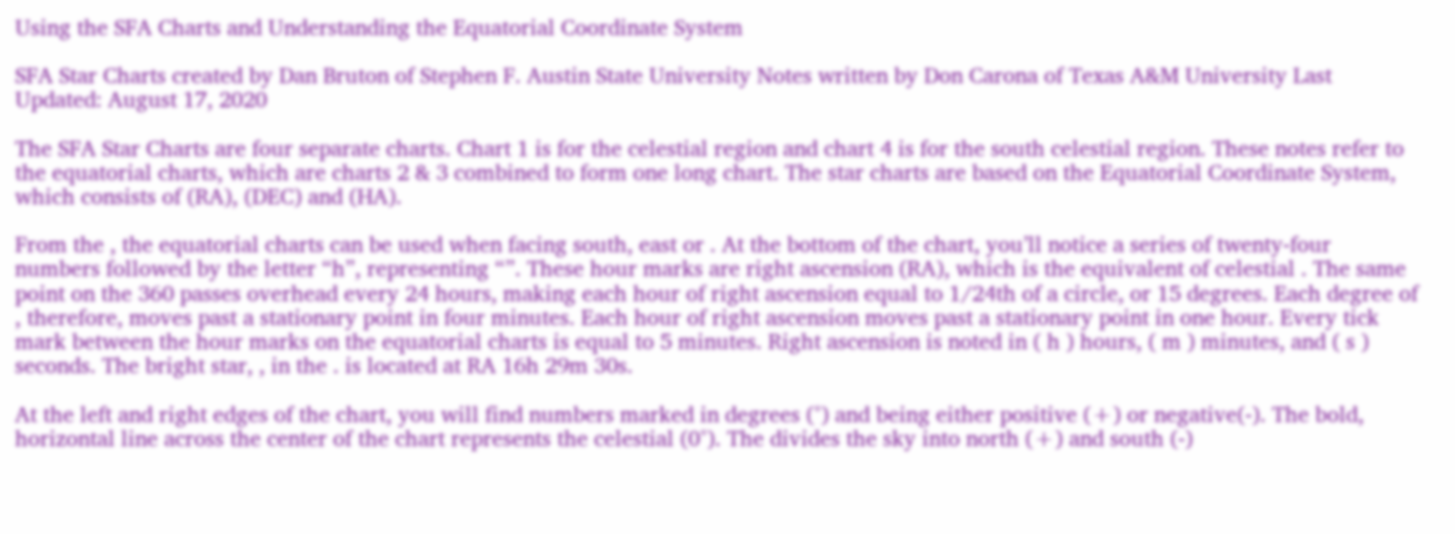Using the SFA Charts and Understanding the Equatorial Coordinate System

SFA Star Charts created by Dan Bruton of Stephen F. Austin State University Notes written by Don Carona of Texas A&M University Last Updated: August 17, 2020

The SFA Star Charts are four separate charts. Chart 1 is for the celestial region and chart 4 is for the south celestial region. These notes refer to the equatorial charts, which are charts 2 & 3 combined to form one long chart. The star charts are based on the Equatorial Coordinate System, which consists of (RA), (DEC) and (HA).

From the , the equatorial charts can be used when facing south, east or . At the bottom of the chart, you’ll notice a series of twenty-four numbers followed by the letter “h”, representing “”. These hour marks are right ascension (RA), which is the equivalent of celestial . The same point on the 360 passes overhead every 24 hours, making each hour of right ascension equal to 1/24th of a circle, or 15 degrees. Each degree of , therefore, moves past a stationary point in four minutes. Each hour of right ascension moves past a stationary point in one hour. Every tick mark between the hour marks on the equatorial charts is equal to 5 minutes. Right ascension is noted in ( h ) hours, ( m ) minutes, and ( s ) seconds. The bright star, , in the . is located at RA 16h 29m 30s.

At the left and right edges of the chart, you will find numbers marked in degrees (°) and being either positive (+) or negative(-). The bold, horizontal line across the center of the chart represents the celestial (0°). The divides the sky into north (+) and south (-)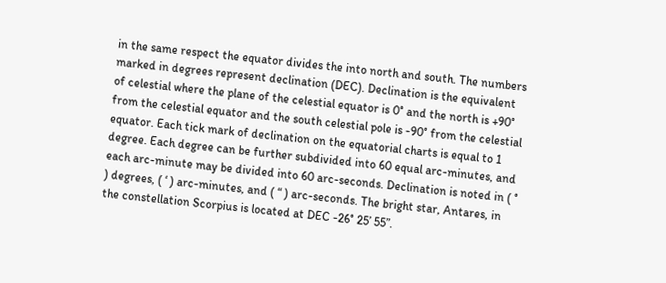in the same respect the equator divides the into north and south. The numbers marked in degrees represent declination (DEC). Declination is the equivalent of celestial where the plane of the celestial equator is 0° and the north is +90° from the celestial equator and the south celestial pole is -90° from the celestial equator. Each tick mark of declination on the equatorial charts is equal to 1 degree. Each degree can be further subdivided into 60 equal arc-minutes, and each arc-minute may be divided into 60 arc-seconds. Declination is noted in ( ° ) degrees, ( ‘ ) arc-minutes, and ( “ ) arc-seconds. The bright star, Antares, in the constellation Scorpius is located at DEC -26° 25’ 55”.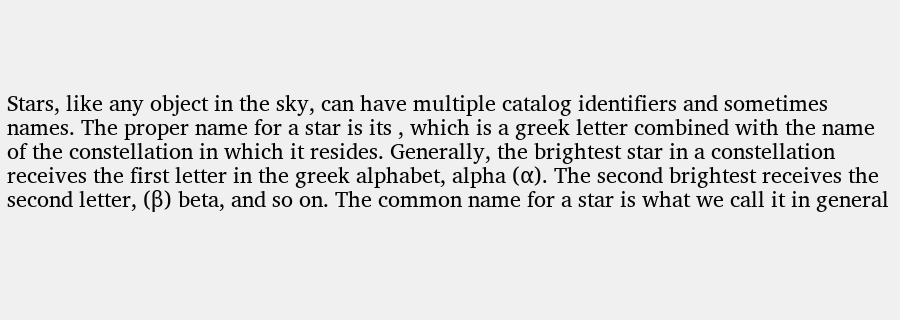Stars, like any object in the sky, can have multiple catalog identifiers and sometimes names. The proper name for a star is its , which is a greek letter combined with the name of the constellation in which it resides. Generally, the brightest star in a constellation receives the first letter in the greek alphabet, alpha (α). The second brightest receives the second letter, (β) beta, and so on. The common name for a star is what we call it in general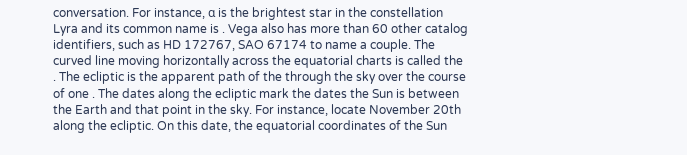conversation. For instance, α is the brightest star in the constellation Lyra and its common name is . Vega also has more than 60 other catalog identifiers, such as HD 172767, SAO 67174 to name a couple. The curved line moving horizontally across the equatorial charts is called the . The ecliptic is the apparent path of the through the sky over the course of one . The dates along the ecliptic mark the dates the Sun is between the Earth and that point in the sky. For instance, locate November 20th along the ecliptic. On this date, the equatorial coordinates of the Sun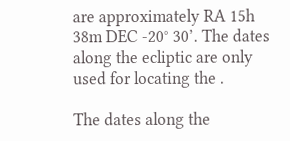are approximately RA 15h 38m DEC -20° 30’. The dates along the ecliptic are only used for locating the .

The dates along the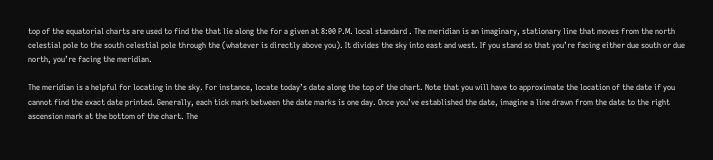top of the equatorial charts are used to find the that lie along the for a given at 8:00 P.M. local standard . The meridian is an imaginary, stationary line that moves from the north celestial pole to the south celestial pole through the (whatever is directly above you). It divides the sky into east and west. If you stand so that you’re facing either due south or due north, you’re facing the meridian.

The meridian is a helpful for locating in the sky. For instance, locate today’s date along the top of the chart. Note that you will have to approximate the location of the date if you cannot find the exact date printed. Generally, each tick mark between the date marks is one day. Once you’ve established the date, imagine a line drawn from the date to the right ascension mark at the bottom of the chart. The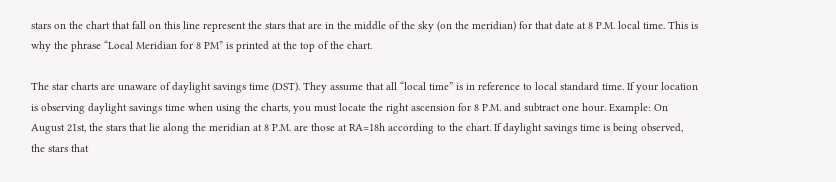stars on the chart that fall on this line represent the stars that are in the middle of the sky (on the meridian) for that date at 8 P.M. local time. This is why the phrase “Local Meridian for 8 PM” is printed at the top of the chart.

The star charts are unaware of daylight savings time (DST). They assume that all “local time” is in reference to local standard time. If your location is observing daylight savings time when using the charts, you must locate the right ascension for 8 P.M. and subtract one hour. Example: On August 21st, the stars that lie along the meridian at 8 P.M. are those at RA=18h according to the chart. If daylight savings time is being observed, the stars that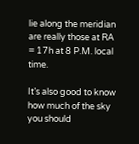lie along the meridian are really those at RA = 17h at 8 P.M. local time.

It’s also good to know how much of the sky you should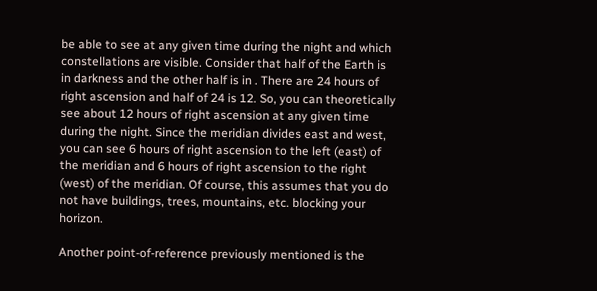be able to see at any given time during the night and which constellations are visible. Consider that half of the Earth is in darkness and the other half is in . There are 24 hours of right ascension and half of 24 is 12. So, you can theoretically see about 12 hours of right ascension at any given time during the night. Since the meridian divides east and west, you can see 6 hours of right ascension to the left (east) of the meridian and 6 hours of right ascension to the right (west) of the meridian. Of course, this assumes that you do not have buildings, trees, mountains, etc. blocking your horizon.

Another point-of-reference previously mentioned is the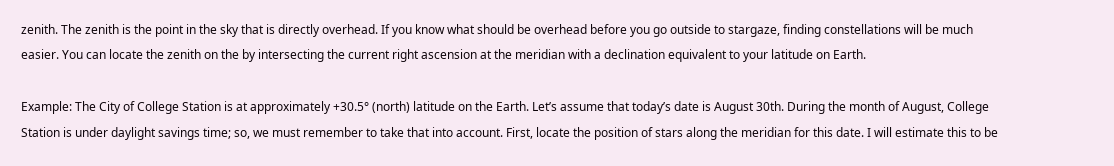zenith. The zenith is the point in the sky that is directly overhead. If you know what should be overhead before you go outside to stargaze, finding constellations will be much easier. You can locate the zenith on the by intersecting the current right ascension at the meridian with a declination equivalent to your latitude on Earth.

Example: The City of College Station is at approximately +30.5° (north) latitude on the Earth. Let’s assume that today’s date is August 30th. During the month of August, College Station is under daylight savings time; so, we must remember to take that into account. First, locate the position of stars along the meridian for this date. I will estimate this to be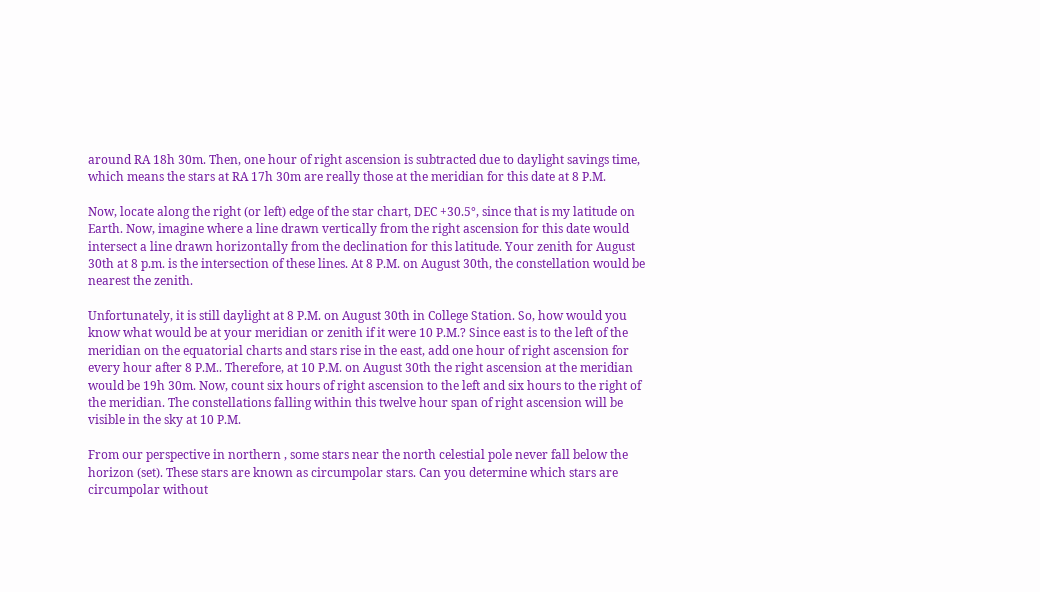around RA 18h 30m. Then, one hour of right ascension is subtracted due to daylight savings time, which means the stars at RA 17h 30m are really those at the meridian for this date at 8 P.M.

Now, locate along the right (or left) edge of the star chart, DEC +30.5°, since that is my latitude on Earth. Now, imagine where a line drawn vertically from the right ascension for this date would intersect a line drawn horizontally from the declination for this latitude. Your zenith for August 30th at 8 p.m. is the intersection of these lines. At 8 P.M. on August 30th, the constellation would be nearest the zenith.

Unfortunately, it is still daylight at 8 P.M. on August 30th in College Station. So, how would you know what would be at your meridian or zenith if it were 10 P.M.? Since east is to the left of the meridian on the equatorial charts and stars rise in the east, add one hour of right ascension for every hour after 8 P.M.. Therefore, at 10 P.M. on August 30th the right ascension at the meridian would be 19h 30m. Now, count six hours of right ascension to the left and six hours to the right of the meridian. The constellations falling within this twelve hour span of right ascension will be visible in the sky at 10 P.M.

From our perspective in northern , some stars near the north celestial pole never fall below the horizon (set). These stars are known as circumpolar stars. Can you determine which stars are circumpolar without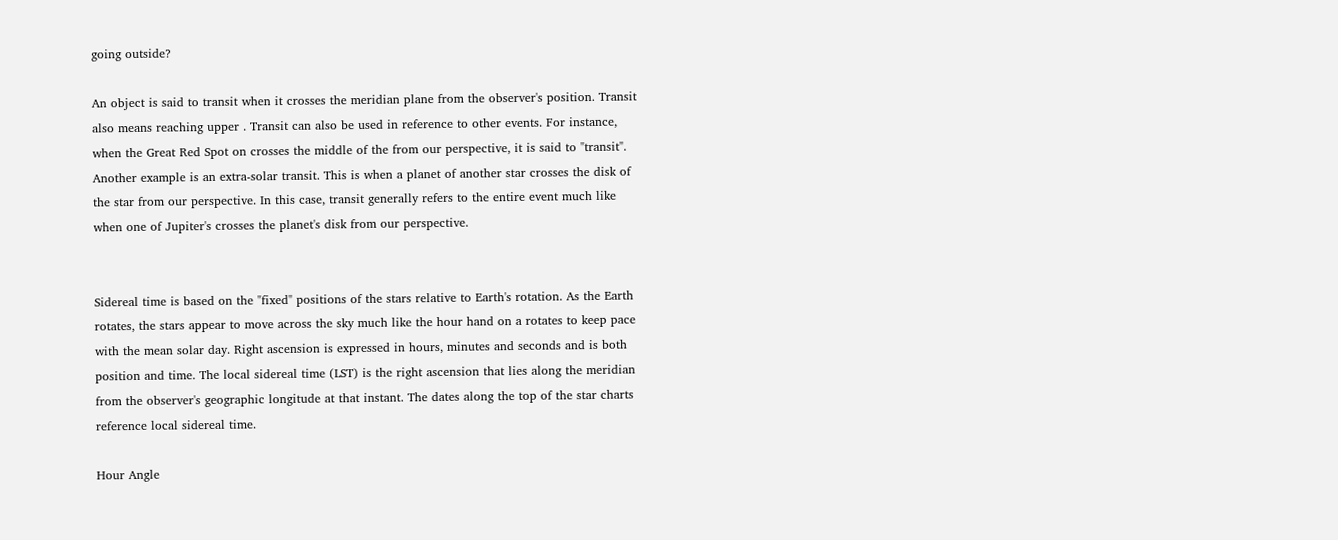going outside?

An object is said to transit when it crosses the meridian plane from the observer's position. Transit also means reaching upper . Transit can also be used in reference to other events. For instance, when the Great Red Spot on crosses the middle of the from our perspective, it is said to "transit". Another example is an extra-solar transit. This is when a planet of another star crosses the disk of the star from our perspective. In this case, transit generally refers to the entire event much like when one of Jupiter's crosses the planet's disk from our perspective.


Sidereal time is based on the "fixed" positions of the stars relative to Earth's rotation. As the Earth rotates, the stars appear to move across the sky much like the hour hand on a rotates to keep pace with the mean solar day. Right ascension is expressed in hours, minutes and seconds and is both position and time. The local sidereal time (LST) is the right ascension that lies along the meridian from the observer's geographic longitude at that instant. The dates along the top of the star charts reference local sidereal time.

Hour Angle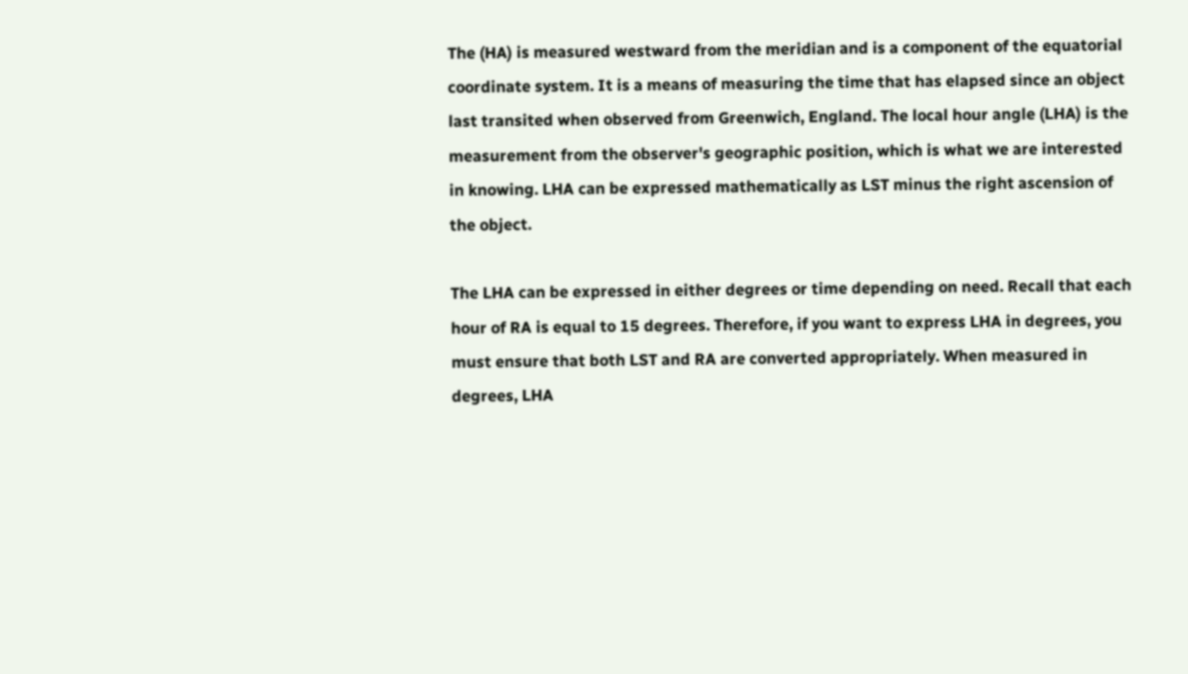The (HA) is measured westward from the meridian and is a component of the equatorial coordinate system. It is a means of measuring the time that has elapsed since an object last transited when observed from Greenwich, England. The local hour angle (LHA) is the measurement from the observer's geographic position, which is what we are interested in knowing. LHA can be expressed mathematically as LST minus the right ascension of the object.

The LHA can be expressed in either degrees or time depending on need. Recall that each hour of RA is equal to 15 degrees. Therefore, if you want to express LHA in degrees, you must ensure that both LST and RA are converted appropriately. When measured in degrees, LHA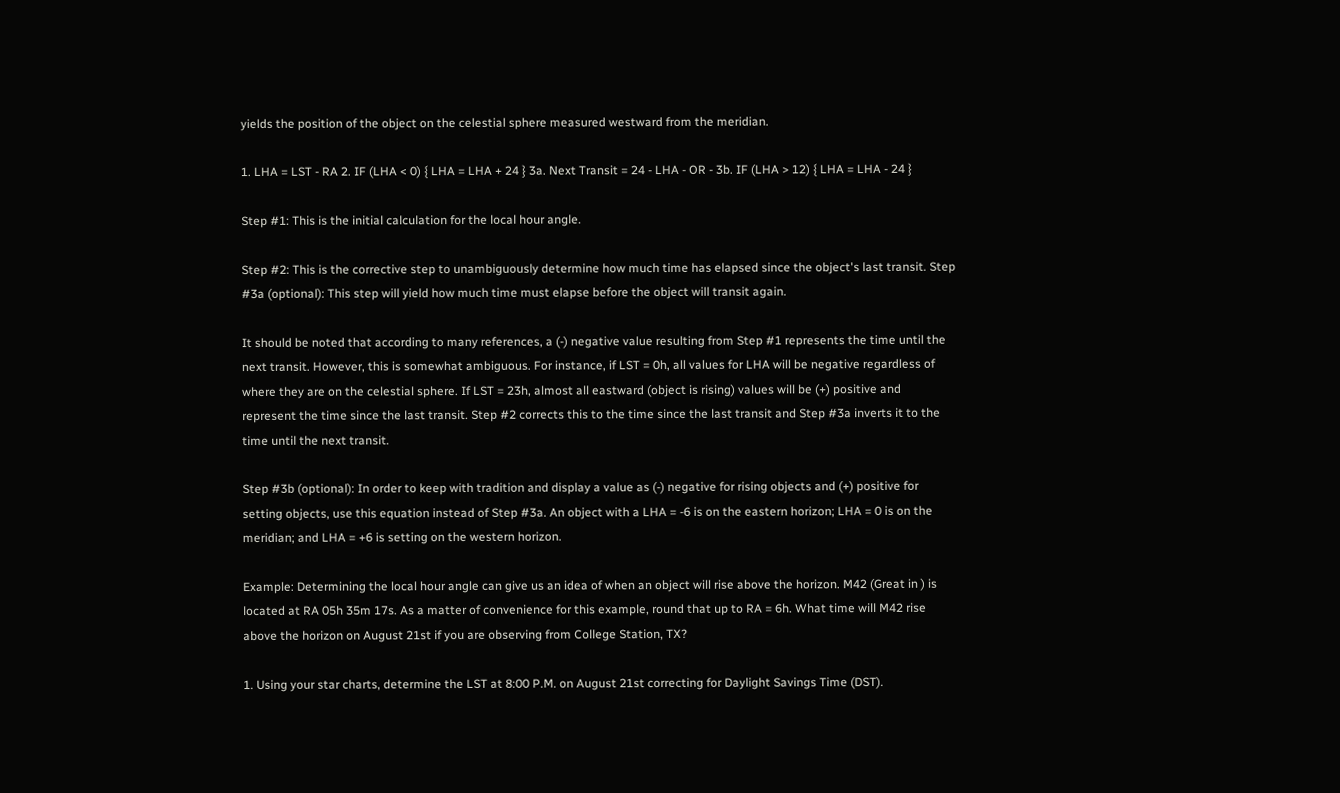yields the position of the object on the celestial sphere measured westward from the meridian.

1. LHA = LST - RA 2. IF (LHA < 0) { LHA = LHA + 24 } 3a. Next Transit = 24 - LHA - OR - 3b. IF (LHA > 12) { LHA = LHA - 24 }

Step #1: This is the initial calculation for the local hour angle.

Step #2: This is the corrective step to unambiguously determine how much time has elapsed since the object's last transit. Step #3a (optional): This step will yield how much time must elapse before the object will transit again.

It should be noted that according to many references, a (-) negative value resulting from Step #1 represents the time until the next transit. However, this is somewhat ambiguous. For instance, if LST = 0h, all values for LHA will be negative regardless of where they are on the celestial sphere. If LST = 23h, almost all eastward (object is rising) values will be (+) positive and represent the time since the last transit. Step #2 corrects this to the time since the last transit and Step #3a inverts it to the time until the next transit.

Step #3b (optional): In order to keep with tradition and display a value as (-) negative for rising objects and (+) positive for setting objects, use this equation instead of Step #3a. An object with a LHA = -6 is on the eastern horizon; LHA = 0 is on the meridian; and LHA = +6 is setting on the western horizon.

Example: Determining the local hour angle can give us an idea of when an object will rise above the horizon. M42 (Great in ) is located at RA 05h 35m 17s. As a matter of convenience for this example, round that up to RA = 6h. What time will M42 rise above the horizon on August 21st if you are observing from College Station, TX?

1. Using your star charts, determine the LST at 8:00 P.M. on August 21st correcting for Daylight Savings Time (DST).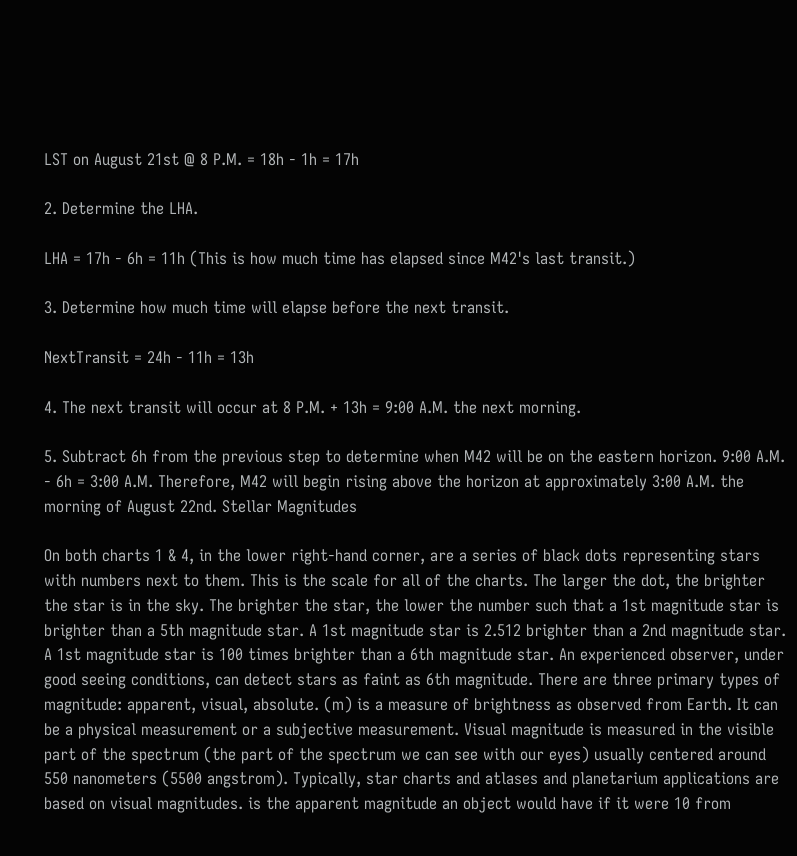LST on August 21st @ 8 P.M. = 18h - 1h = 17h

2. Determine the LHA.

LHA = 17h - 6h = 11h (This is how much time has elapsed since M42's last transit.)

3. Determine how much time will elapse before the next transit.

NextTransit = 24h - 11h = 13h

4. The next transit will occur at 8 P.M. + 13h = 9:00 A.M. the next morning.

5. Subtract 6h from the previous step to determine when M42 will be on the eastern horizon. 9:00 A.M. - 6h = 3:00 A.M. Therefore, M42 will begin rising above the horizon at approximately 3:00 A.M. the morning of August 22nd. Stellar Magnitudes

On both charts 1 & 4, in the lower right-hand corner, are a series of black dots representing stars with numbers next to them. This is the scale for all of the charts. The larger the dot, the brighter the star is in the sky. The brighter the star, the lower the number such that a 1st magnitude star is brighter than a 5th magnitude star. A 1st magnitude star is 2.512 brighter than a 2nd magnitude star. A 1st magnitude star is 100 times brighter than a 6th magnitude star. An experienced observer, under good seeing conditions, can detect stars as faint as 6th magnitude. There are three primary types of magnitude: apparent, visual, absolute. (m) is a measure of brightness as observed from Earth. It can be a physical measurement or a subjective measurement. Visual magnitude is measured in the visible part of the spectrum (the part of the spectrum we can see with our eyes) usually centered around 550 nanometers (5500 angstrom). Typically, star charts and atlases and planetarium applications are based on visual magnitudes. is the apparent magnitude an object would have if it were 10 from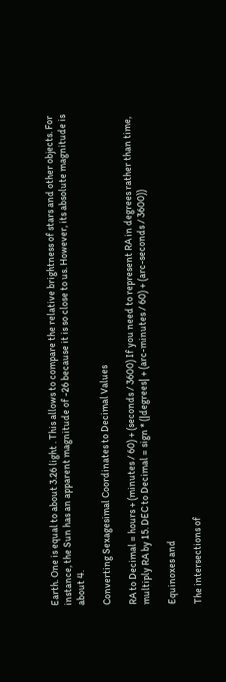Earth. One is equal to about 3.26 light . This allows to compare the relative brightness of stars and other objects. For instance, the Sun has an apparent magnitude of -26 because it is so close to us. However, its absolute magnitude is about 4.

Converting Sexagesimal Coordinates to Decimal Values

RA to Decimal = hours + (minutes / 60) + (seconds / 3600) If you need to represent RA in degrees rather than time, multiply RA by 15. DEC to Decimal = sign * (|degrees| + (arc-minutes / 60) + (arc-seconds / 3600))

Equinoxes and

The intersections of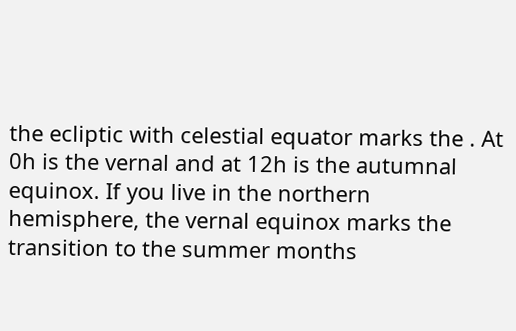the ecliptic with celestial equator marks the . At 0h is the vernal and at 12h is the autumnal equinox. If you live in the northern hemisphere, the vernal equinox marks the transition to the summer months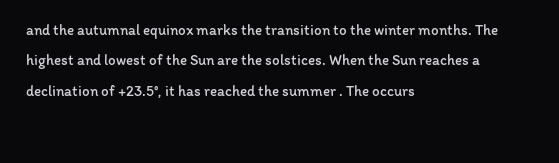and the autumnal equinox marks the transition to the winter months. The highest and lowest of the Sun are the solstices. When the Sun reaches a declination of +23.5°, it has reached the summer . The occurs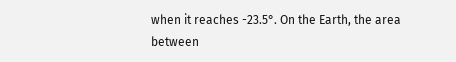when it reaches -23.5°. On the Earth, the area between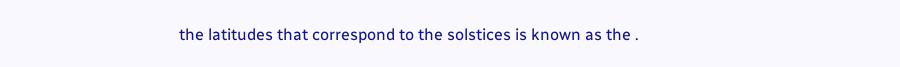the latitudes that correspond to the solstices is known as the .